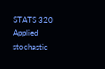STATS 320 Applied stochastic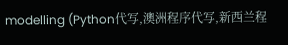modelling (Python代写,澳洲程序代写,新西兰程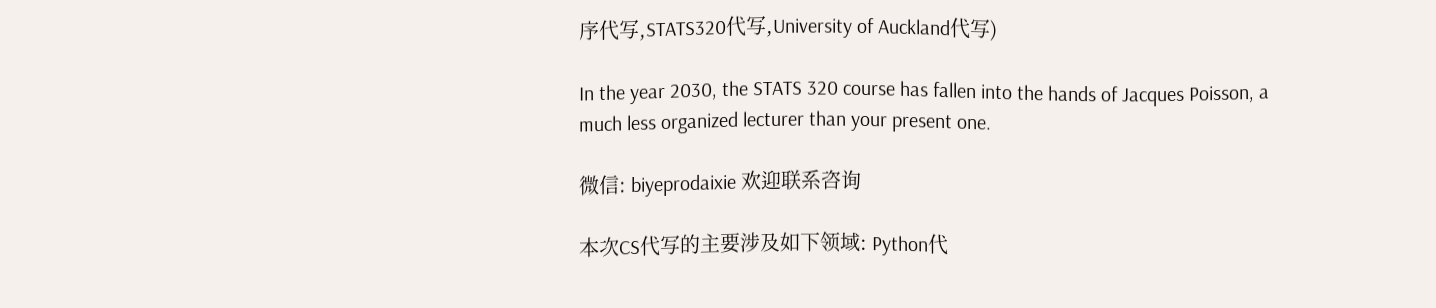序代写,STATS320代写,University of Auckland代写)

In the year 2030, the STATS 320 course has fallen into the hands of Jacques Poisson, a much less organized lecturer than your present one.

微信: biyeprodaixie 欢迎联系咨询

本次CS代写的主要涉及如下领域: Python代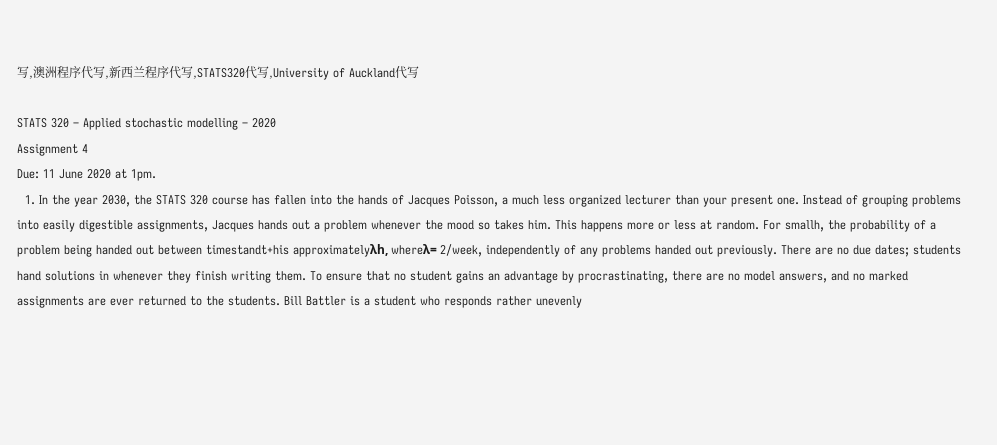写,澳洲程序代写,新西兰程序代写,STATS320代写,University of Auckland代写

STATS 320 – Applied stochastic modelling – 2020
Assignment 4
Due: 11 June 2020 at 1pm.
  1. In the year 2030, the STATS 320 course has fallen into the hands of Jacques Poisson, a much less organized lecturer than your present one. Instead of grouping problems into easily digestible assignments, Jacques hands out a problem whenever the mood so takes him. This happens more or less at random. For smallh, the probability of a problem being handed out between timestandt+his approximatelyλh, whereλ= 2/week, independently of any problems handed out previously. There are no due dates; students hand solutions in whenever they finish writing them. To ensure that no student gains an advantage by procrastinating, there are no model answers, and no marked assignments are ever returned to the students. Bill Battler is a student who responds rather unevenly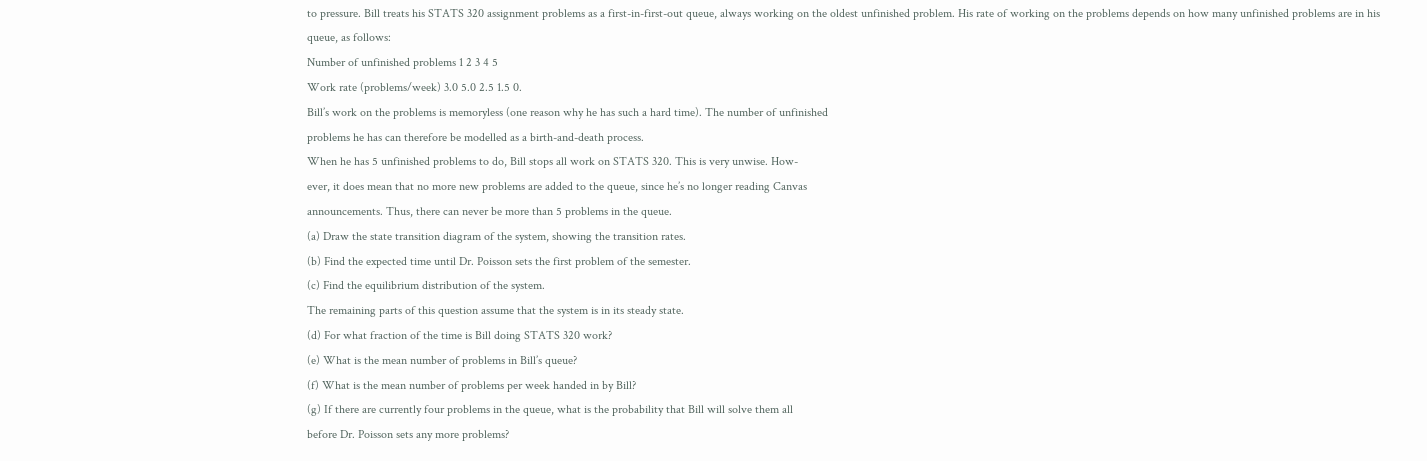to pressure. Bill treats his STATS 320 assignment problems as a first-in-first-out queue, always working on the oldest unfinished problem. His rate of working on the problems depends on how many unfinished problems are in his queue, as follows:
Number of unfinished problems 1 2 3 4 5
Work rate (problems/week) 3.0 5.0 2.5 1.5 0.
Bill’s work on the problems is memoryless (one reason why he has such a hard time). The number of unfinished
problems he has can therefore be modelled as a birth-and-death process.
When he has 5 unfinished problems to do, Bill stops all work on STATS 320. This is very unwise. How-
ever, it does mean that no more new problems are added to the queue, since he’s no longer reading Canvas
announcements. Thus, there can never be more than 5 problems in the queue.
(a) Draw the state transition diagram of the system, showing the transition rates.
(b) Find the expected time until Dr. Poisson sets the first problem of the semester.
(c) Find the equilibrium distribution of the system.
The remaining parts of this question assume that the system is in its steady state.
(d) For what fraction of the time is Bill doing STATS 320 work?
(e) What is the mean number of problems in Bill’s queue?
(f) What is the mean number of problems per week handed in by Bill?
(g) If there are currently four problems in the queue, what is the probability that Bill will solve them all
before Dr. Poisson sets any more problems?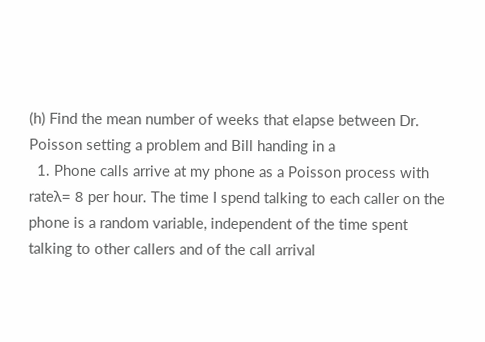(h) Find the mean number of weeks that elapse between Dr. Poisson setting a problem and Bill handing in a
  1. Phone calls arrive at my phone as a Poisson process with rateλ= 8 per hour. The time I spend talking to each caller on the phone is a random variable, independent of the time spent talking to other callers and of the call arrival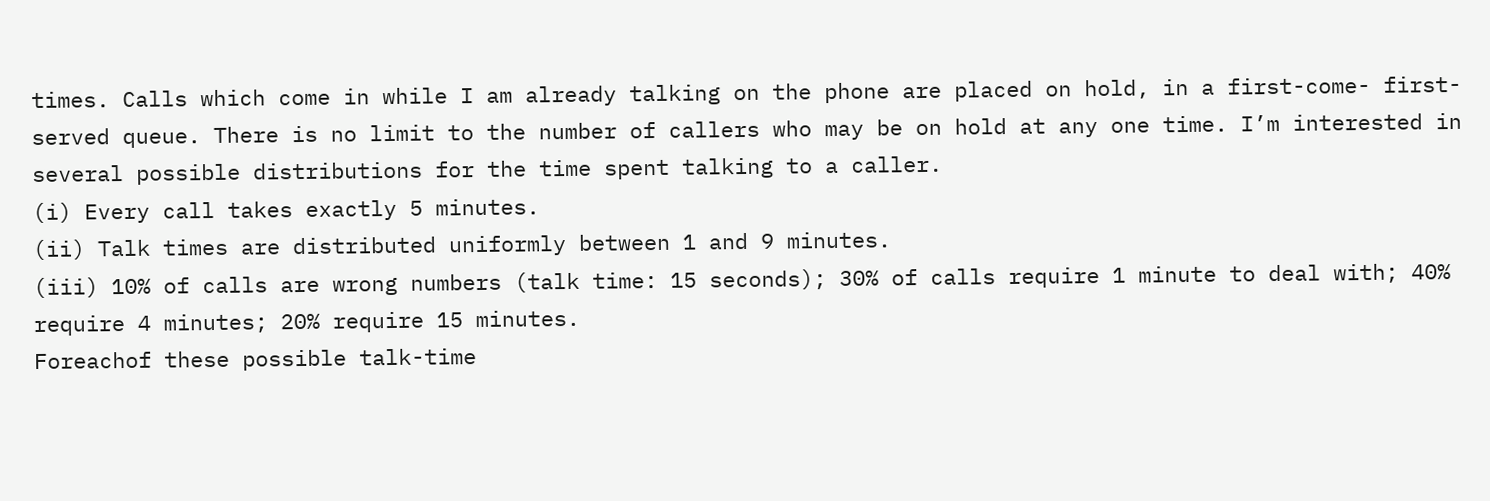times. Calls which come in while I am already talking on the phone are placed on hold, in a first-come- first-served queue. There is no limit to the number of callers who may be on hold at any one time. I’m interested in several possible distributions for the time spent talking to a caller.
(i) Every call takes exactly 5 minutes.
(ii) Talk times are distributed uniformly between 1 and 9 minutes.
(iii) 10% of calls are wrong numbers (talk time: 15 seconds); 30% of calls require 1 minute to deal with; 40%
require 4 minutes; 20% require 15 minutes.
Foreachof these possible talk-time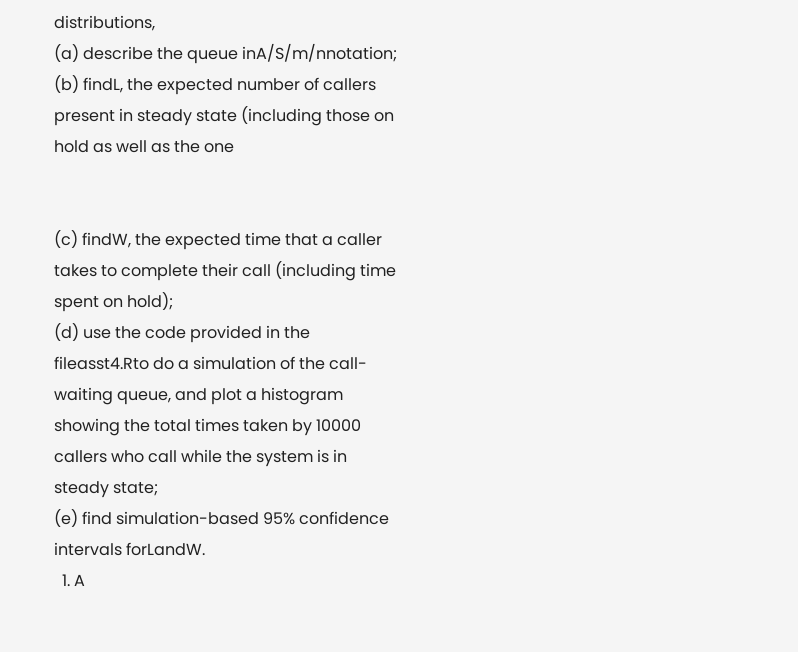distributions,
(a) describe the queue inA/S/m/nnotation;
(b) findL, the expected number of callers present in steady state (including those on hold as well as the one


(c) findW, the expected time that a caller takes to complete their call (including time spent on hold);
(d) use the code provided in the fileasst4.Rto do a simulation of the call-waiting queue, and plot a histogram
showing the total times taken by 10000 callers who call while the system is in steady state;
(e) find simulation-based 95% confidence intervals forLandW.
  1. A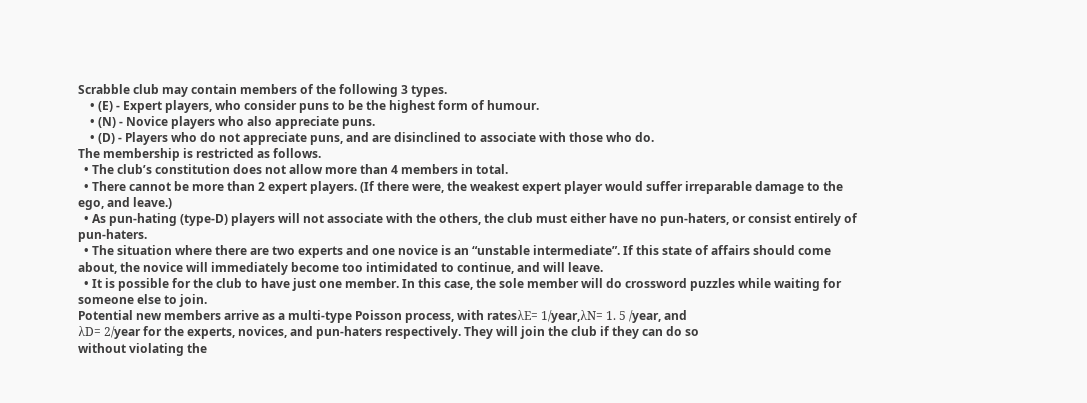Scrabble club may contain members of the following 3 types.
    • (E) - Expert players, who consider puns to be the highest form of humour.
    • (N) - Novice players who also appreciate puns.
    • (D) - Players who do not appreciate puns, and are disinclined to associate with those who do.
The membership is restricted as follows.
  • The club’s constitution does not allow more than 4 members in total.
  • There cannot be more than 2 expert players. (If there were, the weakest expert player would suffer irreparable damage to the ego, and leave.)
  • As pun-hating (type-D) players will not associate with the others, the club must either have no pun-haters, or consist entirely of pun-haters.
  • The situation where there are two experts and one novice is an “unstable intermediate”. If this state of affairs should come about, the novice will immediately become too intimidated to continue, and will leave.
  • It is possible for the club to have just one member. In this case, the sole member will do crossword puzzles while waiting for someone else to join.
Potential new members arrive as a multi-type Poisson process, with ratesλE= 1/year,λN= 1. 5 /year, and
λD= 2/year for the experts, novices, and pun-haters respectively. They will join the club if they can do so
without violating the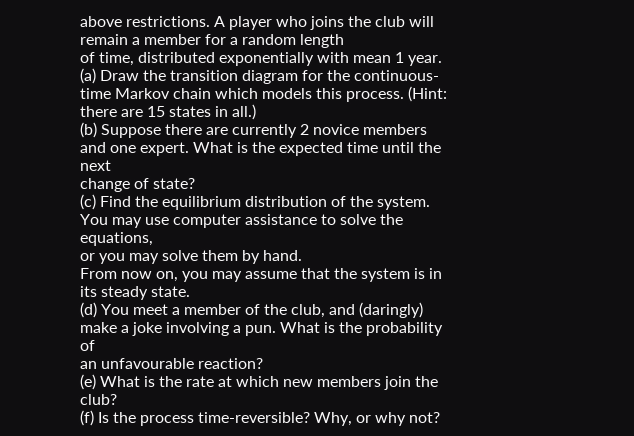above restrictions. A player who joins the club will remain a member for a random length
of time, distributed exponentially with mean 1 year.
(a) Draw the transition diagram for the continuous-time Markov chain which models this process. (Hint:
there are 15 states in all.)
(b) Suppose there are currently 2 novice members and one expert. What is the expected time until the next
change of state?
(c) Find the equilibrium distribution of the system. You may use computer assistance to solve the equations,
or you may solve them by hand.
From now on, you may assume that the system is in its steady state.
(d) You meet a member of the club, and (daringly) make a joke involving a pun. What is the probability of
an unfavourable reaction?
(e) What is the rate at which new members join the club?
(f) Is the process time-reversible? Why, or why not?